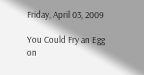Friday, April 03, 2009

You Could Fry an Egg on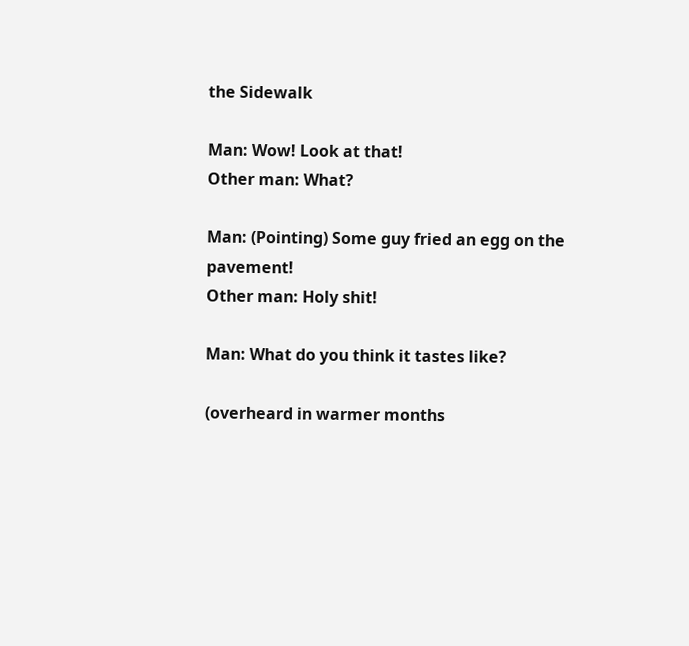the Sidewalk

Man: Wow! Look at that!
Other man: What?

Man: (Pointing) Some guy fried an egg on the pavement!
Other man: Holy shit!

Man: What do you think it tastes like?

(overheard in warmer months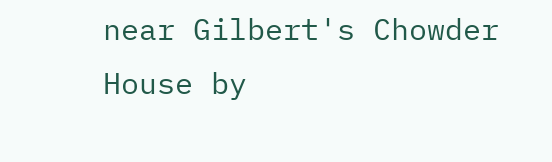near Gilbert's Chowder House by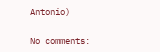Antonio)

No comments: